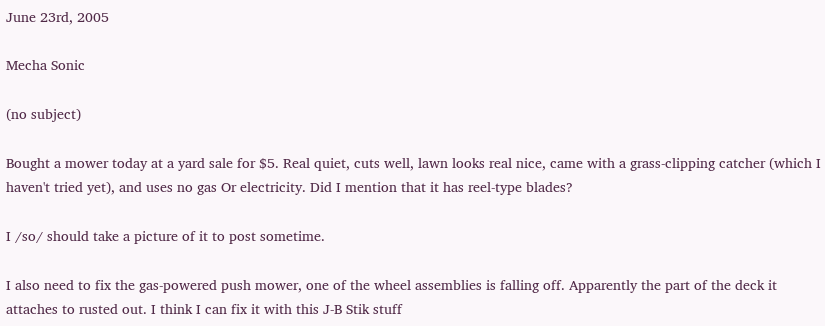June 23rd, 2005

Mecha Sonic

(no subject)

Bought a mower today at a yard sale for $5. Real quiet, cuts well, lawn looks real nice, came with a grass-clipping catcher (which I haven't tried yet), and uses no gas Or electricity. Did I mention that it has reel-type blades?

I /so/ should take a picture of it to post sometime.

I also need to fix the gas-powered push mower, one of the wheel assemblies is falling off. Apparently the part of the deck it attaches to rusted out. I think I can fix it with this J-B Stik stuff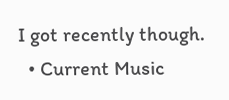I got recently though.
  • Current Music